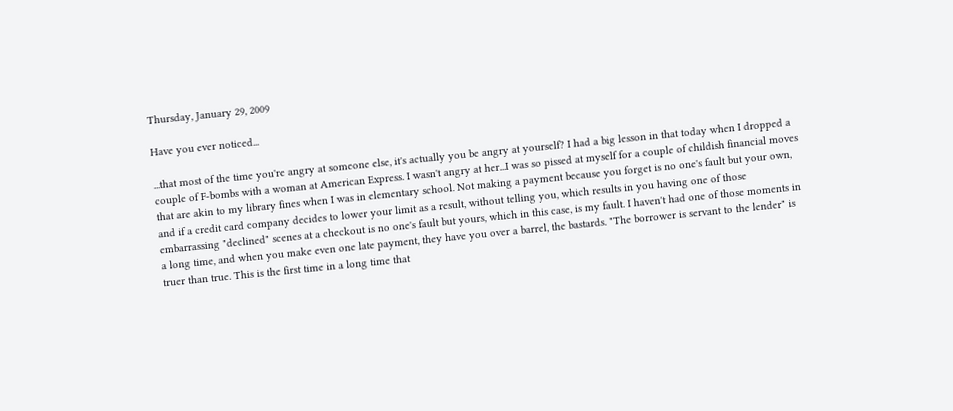Thursday, January 29, 2009

Have you ever noticed...

...that most of the time you're angry at someone else, it's actually you be angry at yourself? I had a big lesson in that today when I dropped a couple of F-bombs with a woman at American Express. I wasn't angry at her...I was so pissed at myself for a couple of childish financial moves that are akin to my library fines when I was in elementary school. Not making a payment because you forget is no one's fault but your own, and if a credit card company decides to lower your limit as a result, without telling you, which results in you having one of those embarrassing "declined" scenes at a checkout is no one's fault but yours, which in this case, is my fault. I haven't had one of those moments in a long time, and when you make even one late payment, they have you over a barrel, the bastards. "The borrower is servant to the lender" is truer than true. This is the first time in a long time that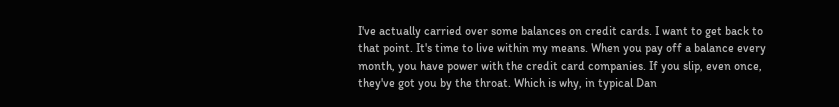I've actually carried over some balances on credit cards. I want to get back to that point. It's time to live within my means. When you pay off a balance every month, you have power with the credit card companies. If you slip, even once, they've got you by the throat. Which is why, in typical Dan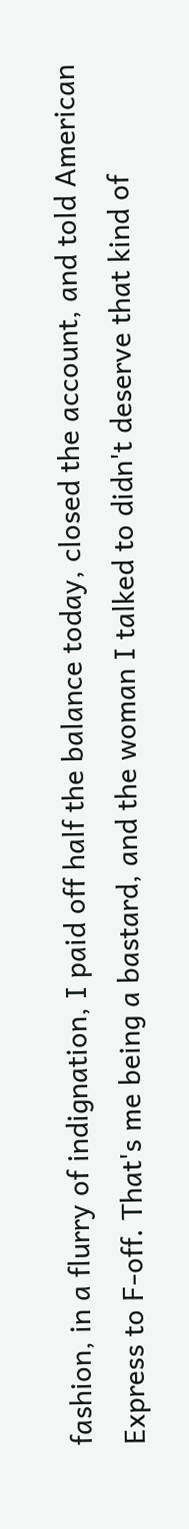fashion, in a flurry of indignation, I paid off half the balance today, closed the account, and told American Express to F-off. That's me being a bastard, and the woman I talked to didn't deserve that kind of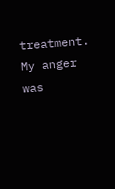treatment. My anger was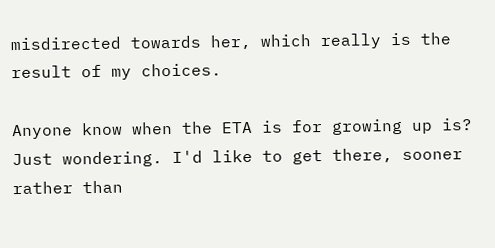misdirected towards her, which really is the result of my choices.

Anyone know when the ETA is for growing up is? Just wondering. I'd like to get there, sooner rather than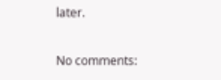later.

No comments: